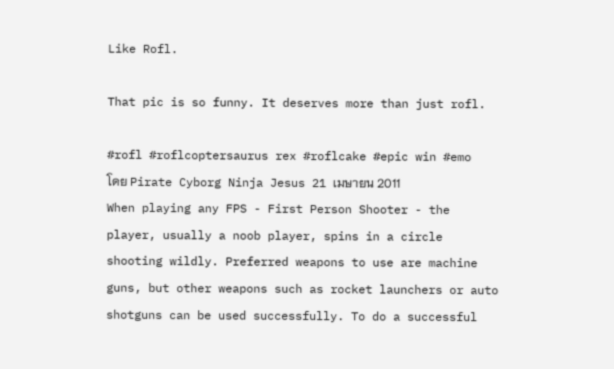Like Rofl.

That pic is so funny. It deserves more than just rofl.

#rofl #roflcoptersaurus rex #roflcake #epic win #emo
โดย Pirate Cyborg Ninja Jesus 21 เมษายน 2011
When playing any FPS - First Person Shooter - the player, usually a noob player, spins in a circle shooting wildly. Preferred weapons to use are machine guns, but other weapons such as rocket launchers or auto shotguns can be used successfully. To do a successful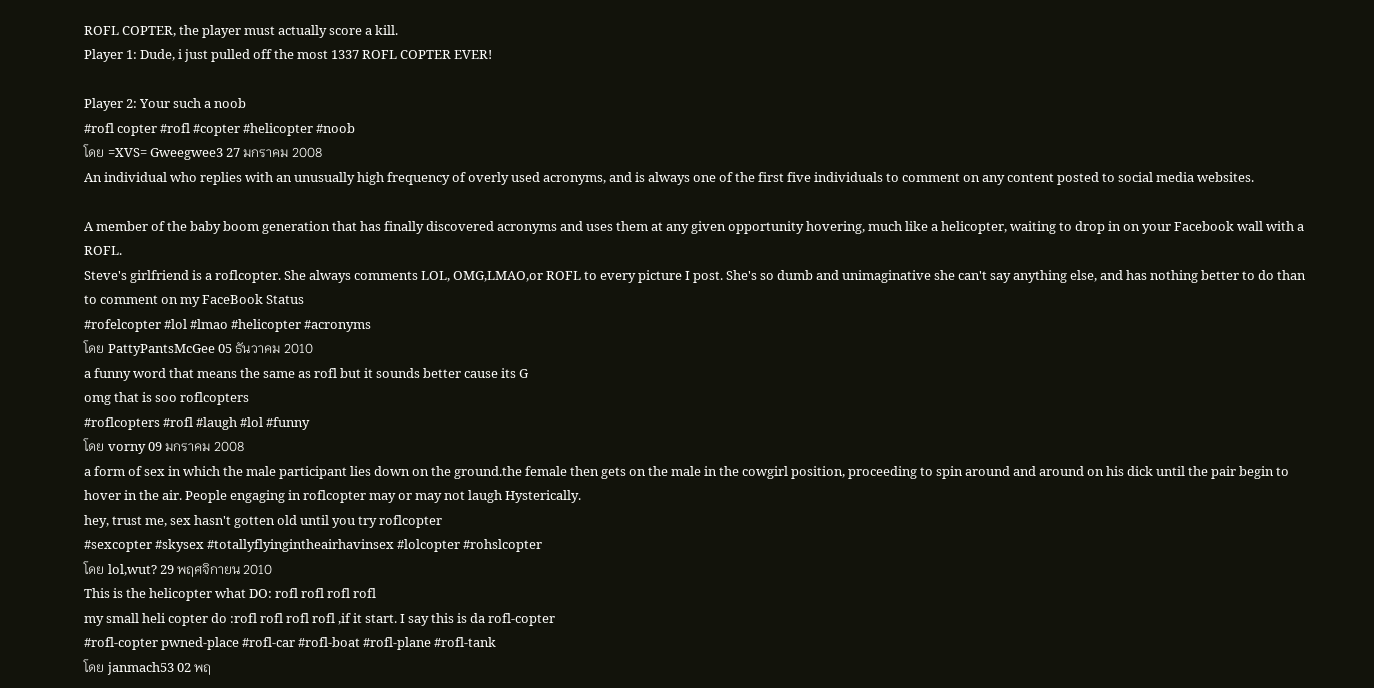ROFL COPTER, the player must actually score a kill.
Player 1: Dude, i just pulled off the most 1337 ROFL COPTER EVER!

Player 2: Your such a noob
#rofl copter #rofl #copter #helicopter #noob
โดย =XVS= Gweegwee3 27 มกราคม 2008
An individual who replies with an unusually high frequency of overly used acronyms, and is always one of the first five individuals to comment on any content posted to social media websites.

A member of the baby boom generation that has finally discovered acronyms and uses them at any given opportunity hovering, much like a helicopter, waiting to drop in on your Facebook wall with a ROFL.
Steve's girlfriend is a roflcopter. She always comments LOL, OMG,LMAO,or ROFL to every picture I post. She's so dumb and unimaginative she can't say anything else, and has nothing better to do than to comment on my FaceBook Status
#rofelcopter #lol #lmao #helicopter #acronyms
โดย PattyPantsMcGee 05 ธันวาคม 2010
a funny word that means the same as rofl but it sounds better cause its G
omg that is soo roflcopters
#roflcopters #rofl #laugh #lol #funny
โดย vorny 09 มกราคม 2008
a form of sex in which the male participant lies down on the ground.the female then gets on the male in the cowgirl position, proceeding to spin around and around on his dick until the pair begin to hover in the air. People engaging in roflcopter may or may not laugh Hysterically.
hey, trust me, sex hasn't gotten old until you try roflcopter
#sexcopter #skysex #totallyflyingintheairhavinsex #lolcopter #rohslcopter
โดย lol,wut? 29 พฤศจิกายน 2010
This is the helicopter what DO: rofl rofl rofl rofl
my small heli copter do :rofl rofl rofl rofl ,if it start. I say this is da rofl-copter
#rofl-copter pwned-place #rofl-car #rofl-boat #rofl-plane #rofl-tank
โดย janmach53 02 พฤ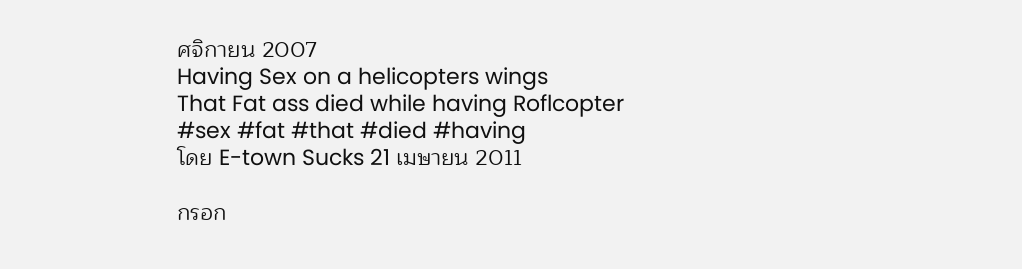ศจิกายน 2007
Having Sex on a helicopters wings
That Fat ass died while having Roflcopter
#sex #fat #that #died #having
โดย E-town Sucks 21 เมษายน 2011

กรอก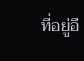ที่อยู่อี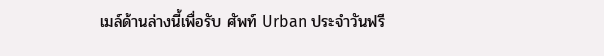เมล์ด้านล่างนี้เพื่อรับ ศัพท์ Urban ประจำวันฟรี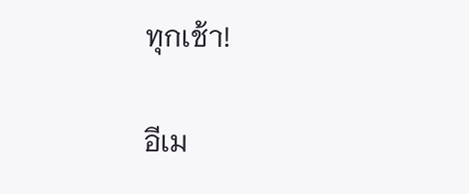ทุกเช้า!

อีเม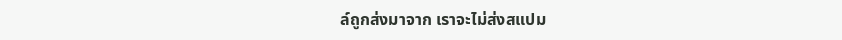ล์ถูกส่งมาจาก เราจะไม่ส่งสแปม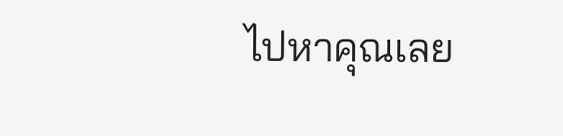ไปหาคุณเลย